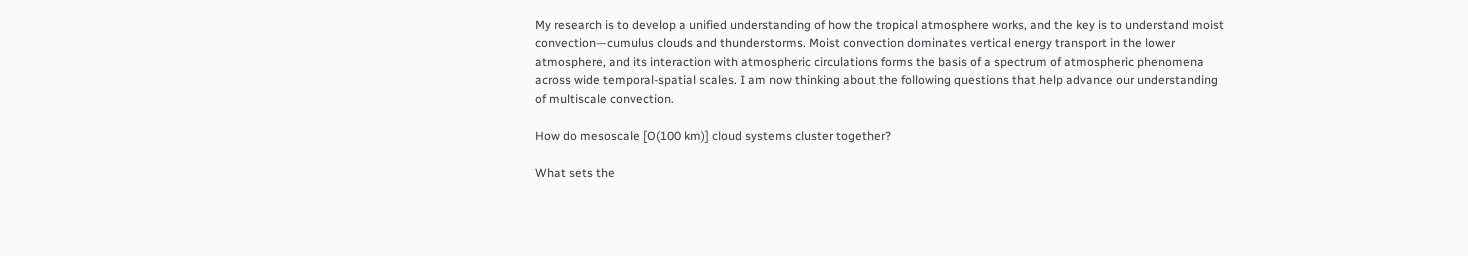My research is to develop a unified understanding of how the tropical atmosphere works, and the key is to understand moist convection—cumulus clouds and thunderstorms. Moist convection dominates vertical energy transport in the lower atmosphere, and its interaction with atmospheric circulations forms the basis of a spectrum of atmospheric phenomena across wide temporal-spatial scales. I am now thinking about the following questions that help advance our understanding of multiscale convection.

How do mesoscale [O(100 km)] cloud systems cluster together?

What sets the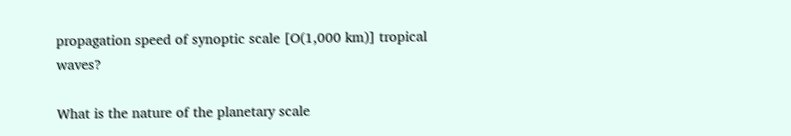propagation speed of synoptic scale [O(1,000 km)] tropical waves?

What is the nature of the planetary scale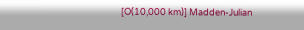[O(10,000 km)] Madden-Julian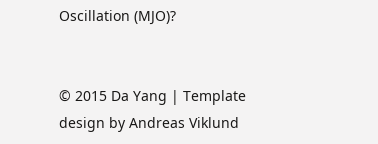Oscillation (MJO)?


© 2015 Da Yang | Template design by Andreas Viklund